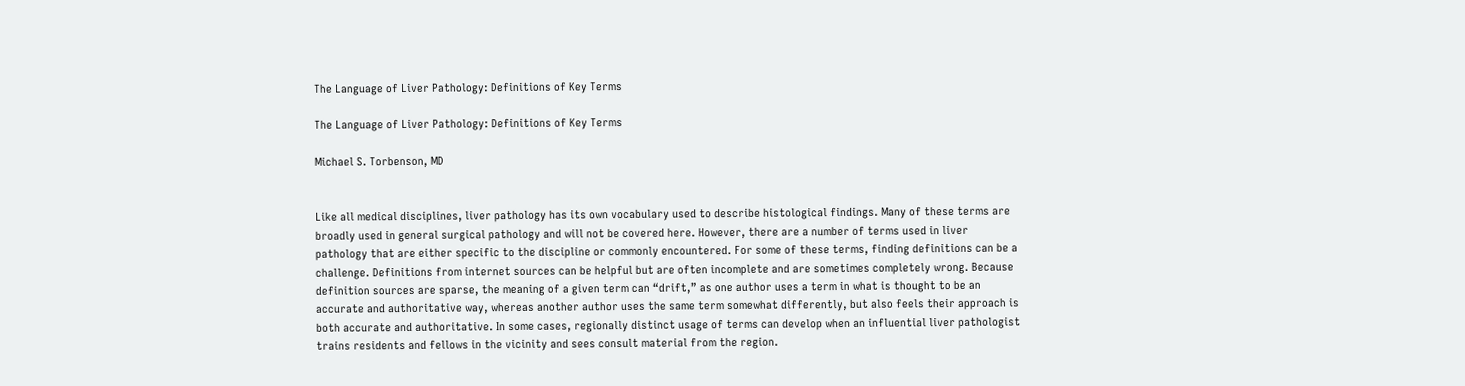The Language of Liver Pathology: Definitions of Key Terms

The Language of Liver Pathology: Definitions of Key Terms

Michael S. Torbenson, MD


Like all medical disciplines, liver pathology has its own vocabulary used to describe histological findings. Many of these terms are broadly used in general surgical pathology and will not be covered here. However, there are a number of terms used in liver pathology that are either specific to the discipline or commonly encountered. For some of these terms, finding definitions can be a challenge. Definitions from internet sources can be helpful but are often incomplete and are sometimes completely wrong. Because definition sources are sparse, the meaning of a given term can “drift,” as one author uses a term in what is thought to be an accurate and authoritative way, whereas another author uses the same term somewhat differently, but also feels their approach is both accurate and authoritative. In some cases, regionally distinct usage of terms can develop when an influential liver pathologist trains residents and fellows in the vicinity and sees consult material from the region.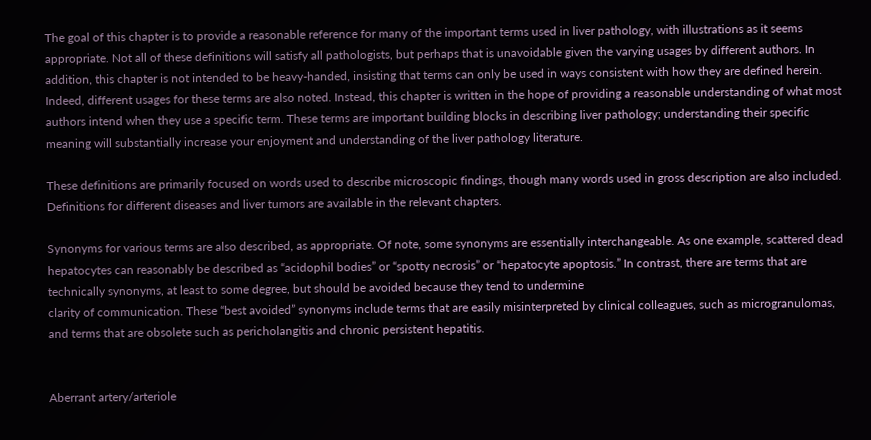The goal of this chapter is to provide a reasonable reference for many of the important terms used in liver pathology, with illustrations as it seems appropriate. Not all of these definitions will satisfy all pathologists, but perhaps that is unavoidable given the varying usages by different authors. In addition, this chapter is not intended to be heavy-handed, insisting that terms can only be used in ways consistent with how they are defined herein. Indeed, different usages for these terms are also noted. Instead, this chapter is written in the hope of providing a reasonable understanding of what most authors intend when they use a specific term. These terms are important building blocks in describing liver pathology; understanding their specific meaning will substantially increase your enjoyment and understanding of the liver pathology literature.

These definitions are primarily focused on words used to describe microscopic findings, though many words used in gross description are also included. Definitions for different diseases and liver tumors are available in the relevant chapters.

Synonyms for various terms are also described, as appropriate. Of note, some synonyms are essentially interchangeable. As one example, scattered dead hepatocytes can reasonably be described as “acidophil bodies” or “spotty necrosis” or “hepatocyte apoptosis.” In contrast, there are terms that are technically synonyms, at least to some degree, but should be avoided because they tend to undermine
clarity of communication. These “best avoided” synonyms include terms that are easily misinterpreted by clinical colleagues, such as microgranulomas, and terms that are obsolete such as pericholangitis and chronic persistent hepatitis.


Aberrant artery/arteriole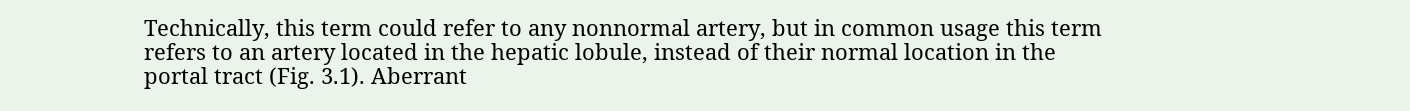Technically, this term could refer to any nonnormal artery, but in common usage this term refers to an artery located in the hepatic lobule, instead of their normal location in the portal tract (Fig. 3.1). Aberrant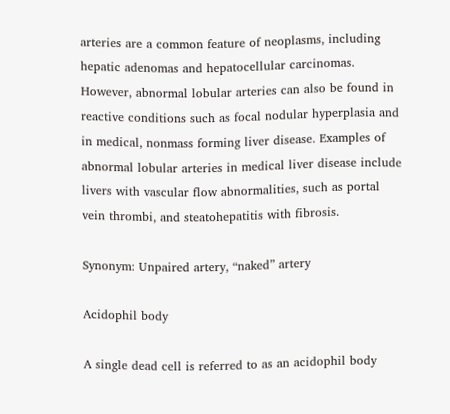arteries are a common feature of neoplasms, including hepatic adenomas and hepatocellular carcinomas. However, abnormal lobular arteries can also be found in reactive conditions such as focal nodular hyperplasia and in medical, nonmass forming liver disease. Examples of abnormal lobular arteries in medical liver disease include livers with vascular flow abnormalities, such as portal vein thrombi, and steatohepatitis with fibrosis.

Synonym: Unpaired artery, “naked” artery

Acidophil body

A single dead cell is referred to as an acidophil body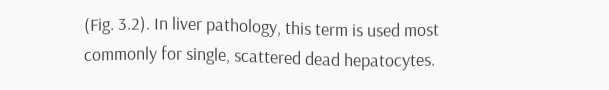(Fig. 3.2). In liver pathology, this term is used most commonly for single, scattered dead hepatocytes.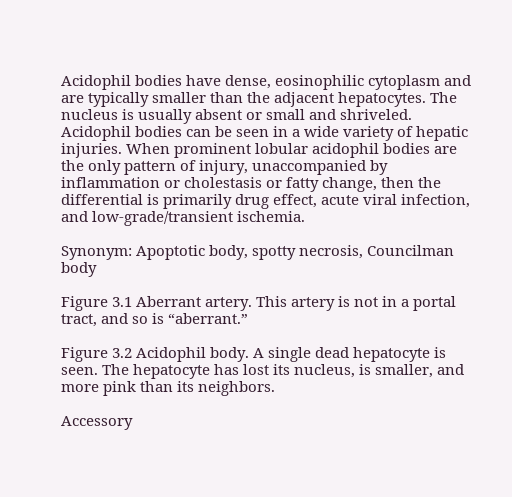Acidophil bodies have dense, eosinophilic cytoplasm and are typically smaller than the adjacent hepatocytes. The nucleus is usually absent or small and shriveled. Acidophil bodies can be seen in a wide variety of hepatic injuries. When prominent lobular acidophil bodies are the only pattern of injury, unaccompanied by inflammation or cholestasis or fatty change, then the differential is primarily drug effect, acute viral infection, and low-grade/transient ischemia.

Synonym: Apoptotic body, spotty necrosis, Councilman body

Figure 3.1 Aberrant artery. This artery is not in a portal tract, and so is “aberrant.”

Figure 3.2 Acidophil body. A single dead hepatocyte is seen. The hepatocyte has lost its nucleus, is smaller, and more pink than its neighbors.

Accessory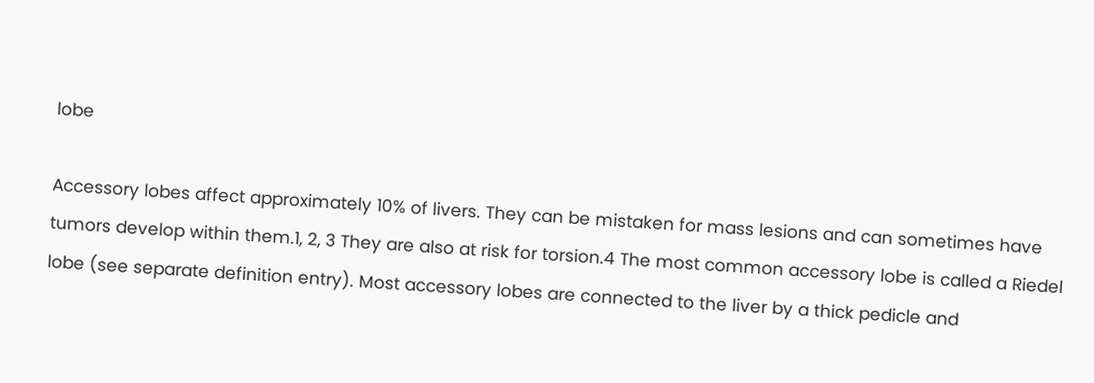lobe

Accessory lobes affect approximately 10% of livers. They can be mistaken for mass lesions and can sometimes have tumors develop within them.1, 2, 3 They are also at risk for torsion.4 The most common accessory lobe is called a Riedel lobe (see separate definition entry). Most accessory lobes are connected to the liver by a thick pedicle and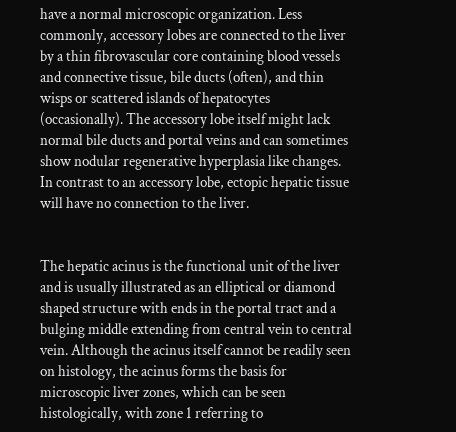have a normal microscopic organization. Less commonly, accessory lobes are connected to the liver by a thin fibrovascular core containing blood vessels and connective tissue, bile ducts (often), and thin wisps or scattered islands of hepatocytes (occasionally). The accessory lobe itself might lack normal bile ducts and portal veins and can sometimes show nodular regenerative hyperplasia like changes. In contrast to an accessory lobe, ectopic hepatic tissue will have no connection to the liver.


The hepatic acinus is the functional unit of the liver and is usually illustrated as an elliptical or diamond shaped structure with ends in the portal tract and a bulging middle extending from central vein to central vein. Although the acinus itself cannot be readily seen on histology, the acinus forms the basis for microscopic liver zones, which can be seen histologically, with zone 1 referring to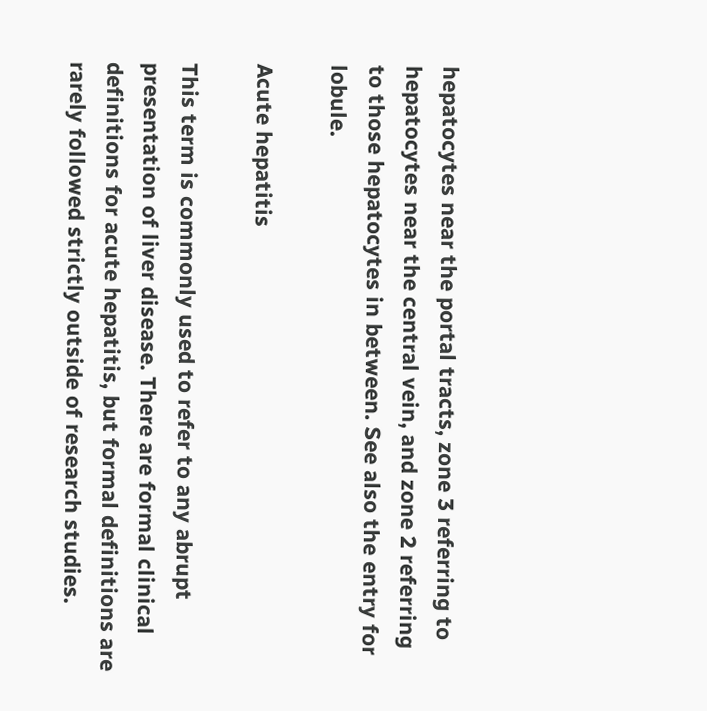hepatocytes near the portal tracts, zone 3 referring to hepatocytes near the central vein, and zone 2 referring to those hepatocytes in between. See also the entry for lobule.

Acute hepatitis

This term is commonly used to refer to any abrupt presentation of liver disease. There are formal clinical definitions for acute hepatitis, but formal definitions are rarely followed strictly outside of research studies.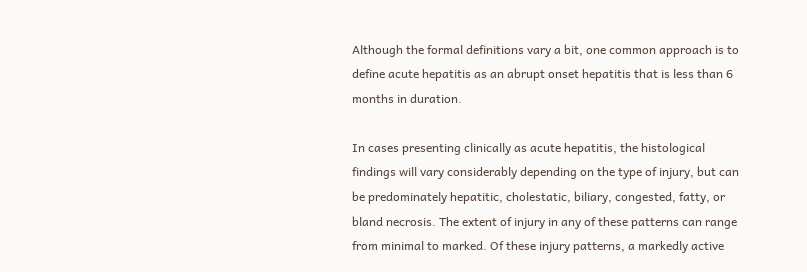Although the formal definitions vary a bit, one common approach is to define acute hepatitis as an abrupt onset hepatitis that is less than 6 months in duration.

In cases presenting clinically as acute hepatitis, the histological findings will vary considerably depending on the type of injury, but can be predominately hepatitic, cholestatic, biliary, congested, fatty, or bland necrosis. The extent of injury in any of these patterns can range from minimal to marked. Of these injury patterns, a markedly active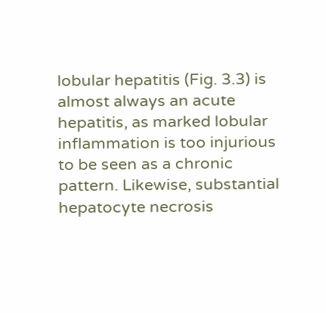lobular hepatitis (Fig. 3.3) is almost always an acute hepatitis, as marked lobular inflammation is too injurious to be seen as a chronic pattern. Likewise, substantial hepatocyte necrosis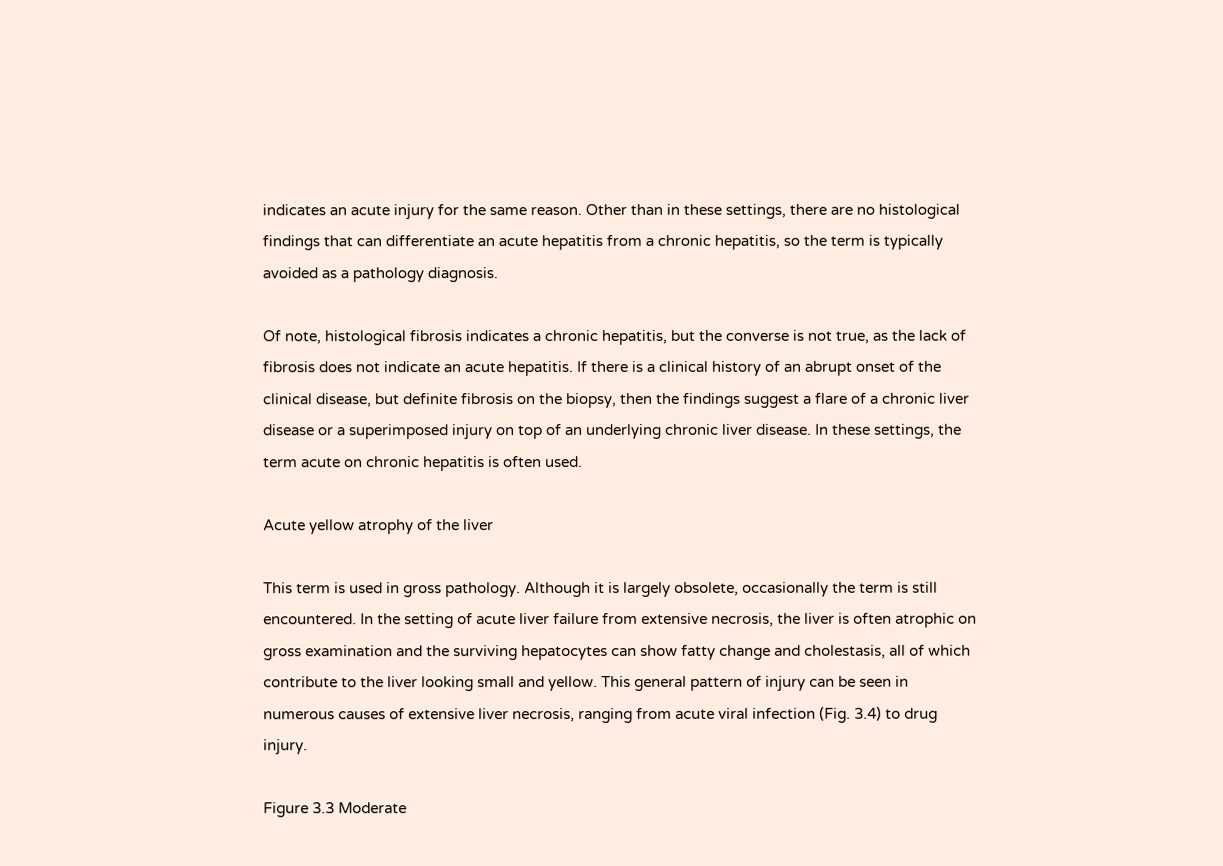indicates an acute injury for the same reason. Other than in these settings, there are no histological findings that can differentiate an acute hepatitis from a chronic hepatitis, so the term is typically avoided as a pathology diagnosis.

Of note, histological fibrosis indicates a chronic hepatitis, but the converse is not true, as the lack of fibrosis does not indicate an acute hepatitis. If there is a clinical history of an abrupt onset of the clinical disease, but definite fibrosis on the biopsy, then the findings suggest a flare of a chronic liver disease or a superimposed injury on top of an underlying chronic liver disease. In these settings, the term acute on chronic hepatitis is often used.

Acute yellow atrophy of the liver

This term is used in gross pathology. Although it is largely obsolete, occasionally the term is still encountered. In the setting of acute liver failure from extensive necrosis, the liver is often atrophic on gross examination and the surviving hepatocytes can show fatty change and cholestasis, all of which contribute to the liver looking small and yellow. This general pattern of injury can be seen in numerous causes of extensive liver necrosis, ranging from acute viral infection (Fig. 3.4) to drug injury.

Figure 3.3 Moderate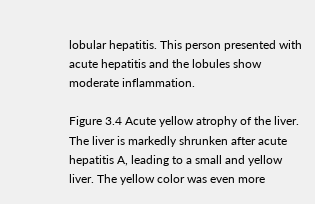lobular hepatitis. This person presented with acute hepatitis and the lobules show moderate inflammation.

Figure 3.4 Acute yellow atrophy of the liver. The liver is markedly shrunken after acute hepatitis A, leading to a small and yellow liver. The yellow color was even more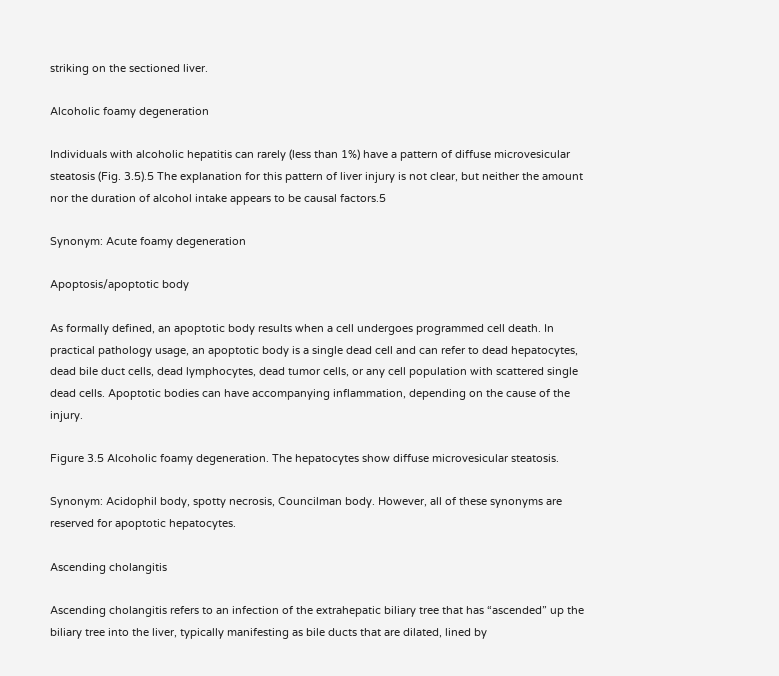striking on the sectioned liver.

Alcoholic foamy degeneration

Individuals with alcoholic hepatitis can rarely (less than 1%) have a pattern of diffuse microvesicular steatosis (Fig. 3.5).5 The explanation for this pattern of liver injury is not clear, but neither the amount nor the duration of alcohol intake appears to be causal factors.5

Synonym: Acute foamy degeneration

Apoptosis/apoptotic body

As formally defined, an apoptotic body results when a cell undergoes programmed cell death. In practical pathology usage, an apoptotic body is a single dead cell and can refer to dead hepatocytes, dead bile duct cells, dead lymphocytes, dead tumor cells, or any cell population with scattered single dead cells. Apoptotic bodies can have accompanying inflammation, depending on the cause of the injury.

Figure 3.5 Alcoholic foamy degeneration. The hepatocytes show diffuse microvesicular steatosis.

Synonym: Acidophil body, spotty necrosis, Councilman body. However, all of these synonyms are reserved for apoptotic hepatocytes.

Ascending cholangitis

Ascending cholangitis refers to an infection of the extrahepatic biliary tree that has “ascended” up the biliary tree into the liver, typically manifesting as bile ducts that are dilated, lined by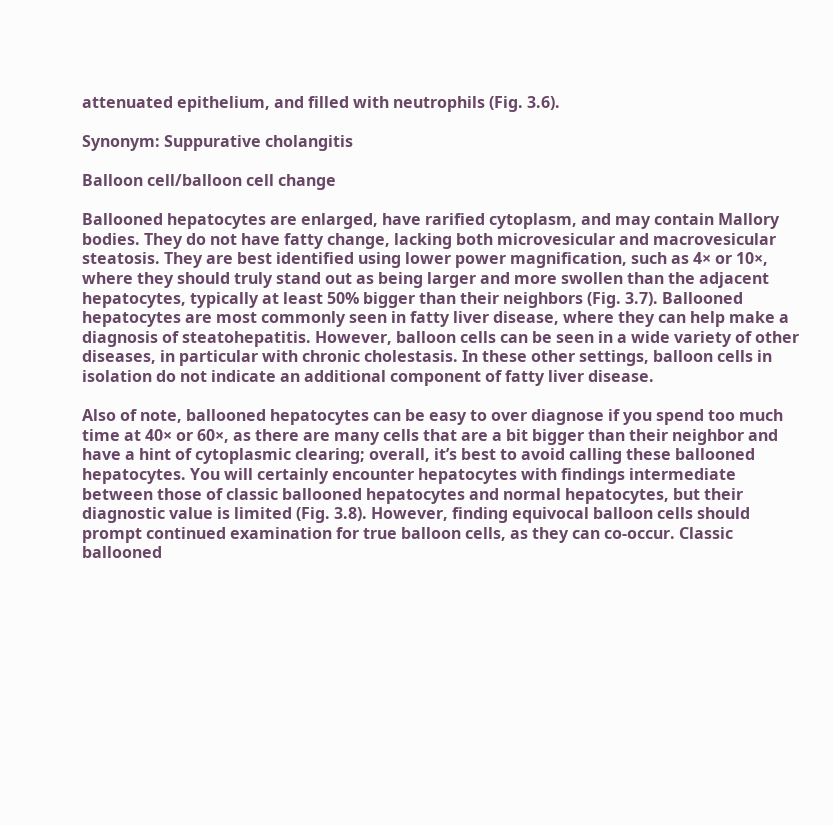attenuated epithelium, and filled with neutrophils (Fig. 3.6).

Synonym: Suppurative cholangitis

Balloon cell/balloon cell change

Ballooned hepatocytes are enlarged, have rarified cytoplasm, and may contain Mallory bodies. They do not have fatty change, lacking both microvesicular and macrovesicular steatosis. They are best identified using lower power magnification, such as 4× or 10×, where they should truly stand out as being larger and more swollen than the adjacent hepatocytes, typically at least 50% bigger than their neighbors (Fig. 3.7). Ballooned hepatocytes are most commonly seen in fatty liver disease, where they can help make a diagnosis of steatohepatitis. However, balloon cells can be seen in a wide variety of other diseases, in particular with chronic cholestasis. In these other settings, balloon cells in isolation do not indicate an additional component of fatty liver disease.

Also of note, ballooned hepatocytes can be easy to over diagnose if you spend too much time at 40× or 60×, as there are many cells that are a bit bigger than their neighbor and have a hint of cytoplasmic clearing; overall, it’s best to avoid calling these ballooned hepatocytes. You will certainly encounter hepatocytes with findings intermediate between those of classic ballooned hepatocytes and normal hepatocytes, but their diagnostic value is limited (Fig. 3.8). However, finding equivocal balloon cells should prompt continued examination for true balloon cells, as they can co-occur. Classic ballooned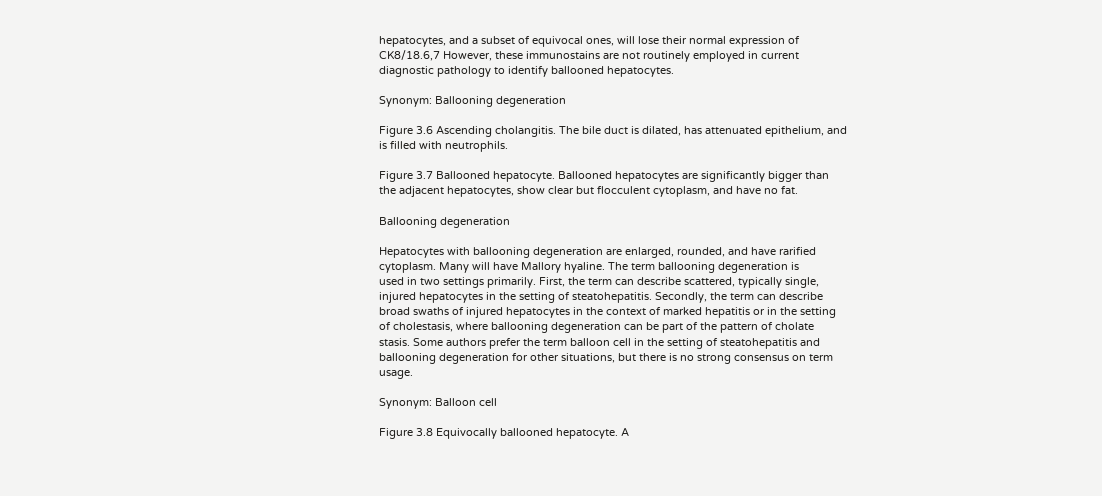hepatocytes, and a subset of equivocal ones, will lose their normal expression of CK8/18.6,7 However, these immunostains are not routinely employed in current diagnostic pathology to identify ballooned hepatocytes.

Synonym: Ballooning degeneration

Figure 3.6 Ascending cholangitis. The bile duct is dilated, has attenuated epithelium, and is filled with neutrophils.

Figure 3.7 Ballooned hepatocyte. Ballooned hepatocytes are significantly bigger than the adjacent hepatocytes, show clear but flocculent cytoplasm, and have no fat.

Ballooning degeneration

Hepatocytes with ballooning degeneration are enlarged, rounded, and have rarified cytoplasm. Many will have Mallory hyaline. The term ballooning degeneration is
used in two settings primarily. First, the term can describe scattered, typically single, injured hepatocytes in the setting of steatohepatitis. Secondly, the term can describe broad swaths of injured hepatocytes in the context of marked hepatitis or in the setting of cholestasis, where ballooning degeneration can be part of the pattern of cholate stasis. Some authors prefer the term balloon cell in the setting of steatohepatitis and ballooning degeneration for other situations, but there is no strong consensus on term usage.

Synonym: Balloon cell

Figure 3.8 Equivocally ballooned hepatocyte. A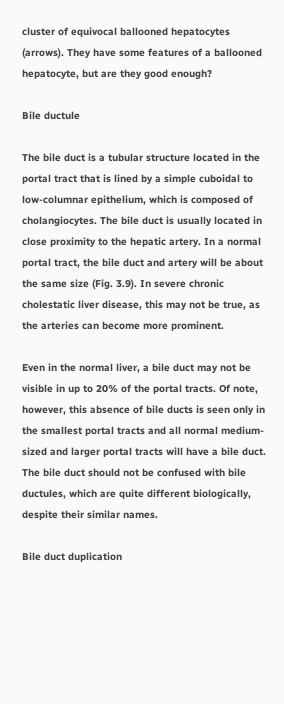cluster of equivocal ballooned hepatocytes (arrows). They have some features of a ballooned hepatocyte, but are they good enough?

Bile ductule

The bile duct is a tubular structure located in the portal tract that is lined by a simple cuboidal to low-columnar epithelium, which is composed of cholangiocytes. The bile duct is usually located in close proximity to the hepatic artery. In a normal portal tract, the bile duct and artery will be about the same size (Fig. 3.9). In severe chronic cholestatic liver disease, this may not be true, as the arteries can become more prominent.

Even in the normal liver, a bile duct may not be visible in up to 20% of the portal tracts. Of note, however, this absence of bile ducts is seen only in the smallest portal tracts and all normal medium-sized and larger portal tracts will have a bile duct. The bile duct should not be confused with bile ductules, which are quite different biologically, despite their similar names.

Bile duct duplication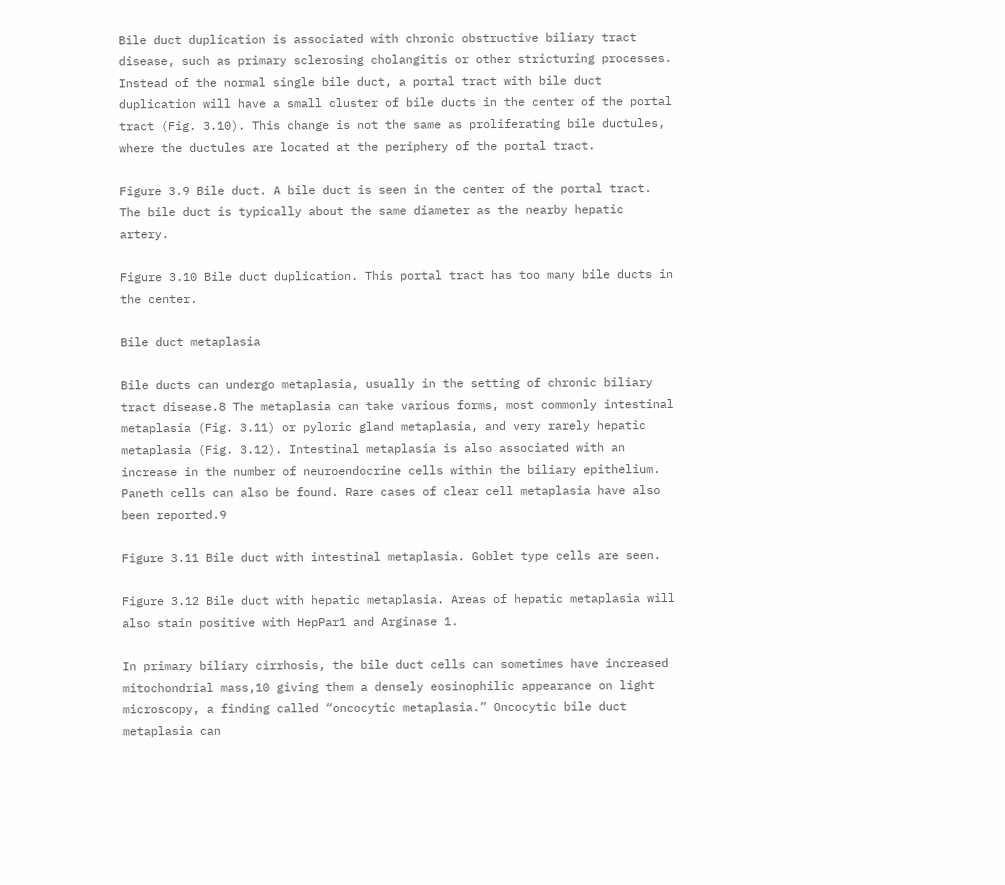Bile duct duplication is associated with chronic obstructive biliary tract disease, such as primary sclerosing cholangitis or other stricturing processes. Instead of the normal single bile duct, a portal tract with bile duct duplication will have a small cluster of bile ducts in the center of the portal tract (Fig. 3.10). This change is not the same as proliferating bile ductules, where the ductules are located at the periphery of the portal tract.

Figure 3.9 Bile duct. A bile duct is seen in the center of the portal tract. The bile duct is typically about the same diameter as the nearby hepatic artery.

Figure 3.10 Bile duct duplication. This portal tract has too many bile ducts in the center.

Bile duct metaplasia

Bile ducts can undergo metaplasia, usually in the setting of chronic biliary tract disease.8 The metaplasia can take various forms, most commonly intestinal metaplasia (Fig. 3.11) or pyloric gland metaplasia, and very rarely hepatic metaplasia (Fig. 3.12). Intestinal metaplasia is also associated with an increase in the number of neuroendocrine cells within the biliary epithelium. Paneth cells can also be found. Rare cases of clear cell metaplasia have also been reported.9

Figure 3.11 Bile duct with intestinal metaplasia. Goblet type cells are seen.

Figure 3.12 Bile duct with hepatic metaplasia. Areas of hepatic metaplasia will also stain positive with HepPar1 and Arginase 1.

In primary biliary cirrhosis, the bile duct cells can sometimes have increased mitochondrial mass,10 giving them a densely eosinophilic appearance on light microscopy, a finding called “oncocytic metaplasia.” Oncocytic bile duct metaplasia can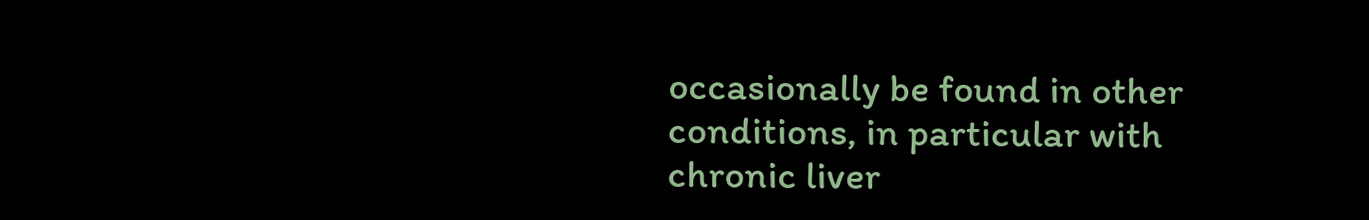occasionally be found in other conditions, in particular with chronic liver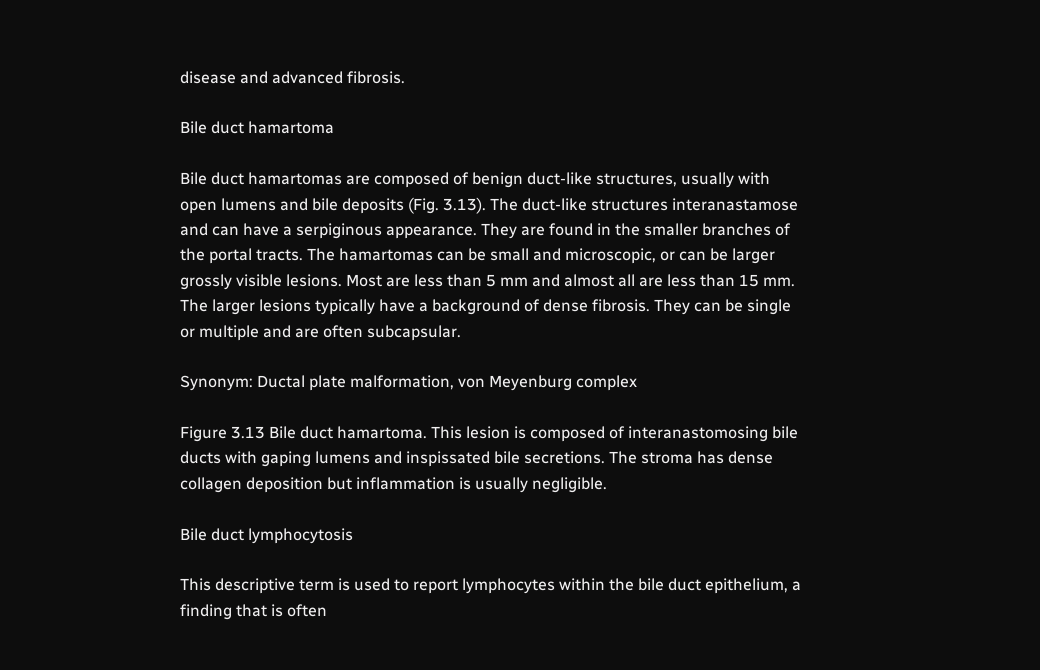disease and advanced fibrosis.

Bile duct hamartoma

Bile duct hamartomas are composed of benign duct-like structures, usually with open lumens and bile deposits (Fig. 3.13). The duct-like structures interanastamose and can have a serpiginous appearance. They are found in the smaller branches of the portal tracts. The hamartomas can be small and microscopic, or can be larger grossly visible lesions. Most are less than 5 mm and almost all are less than 15 mm. The larger lesions typically have a background of dense fibrosis. They can be single or multiple and are often subcapsular.

Synonym: Ductal plate malformation, von Meyenburg complex

Figure 3.13 Bile duct hamartoma. This lesion is composed of interanastomosing bile ducts with gaping lumens and inspissated bile secretions. The stroma has dense collagen deposition but inflammation is usually negligible.

Bile duct lymphocytosis

This descriptive term is used to report lymphocytes within the bile duct epithelium, a finding that is often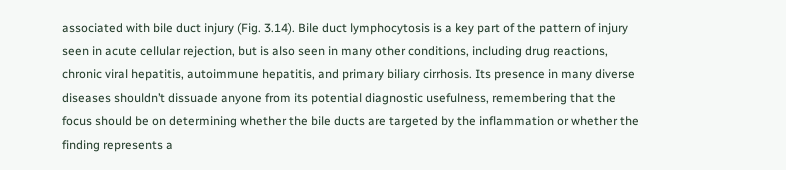associated with bile duct injury (Fig. 3.14). Bile duct lymphocytosis is a key part of the pattern of injury seen in acute cellular rejection, but is also seen in many other conditions, including drug reactions, chronic viral hepatitis, autoimmune hepatitis, and primary biliary cirrhosis. Its presence in many diverse diseases shouldn’t dissuade anyone from its potential diagnostic usefulness, remembering that the focus should be on determining whether the bile ducts are targeted by the inflammation or whether the finding represents a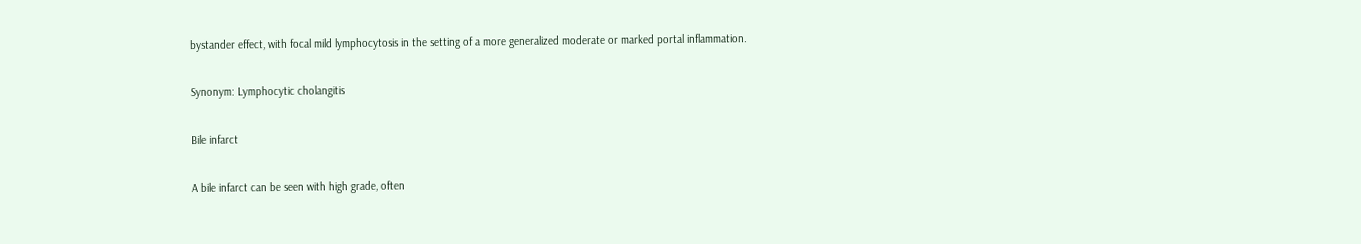bystander effect, with focal mild lymphocytosis in the setting of a more generalized moderate or marked portal inflammation.

Synonym: Lymphocytic cholangitis

Bile infarct

A bile infarct can be seen with high grade, often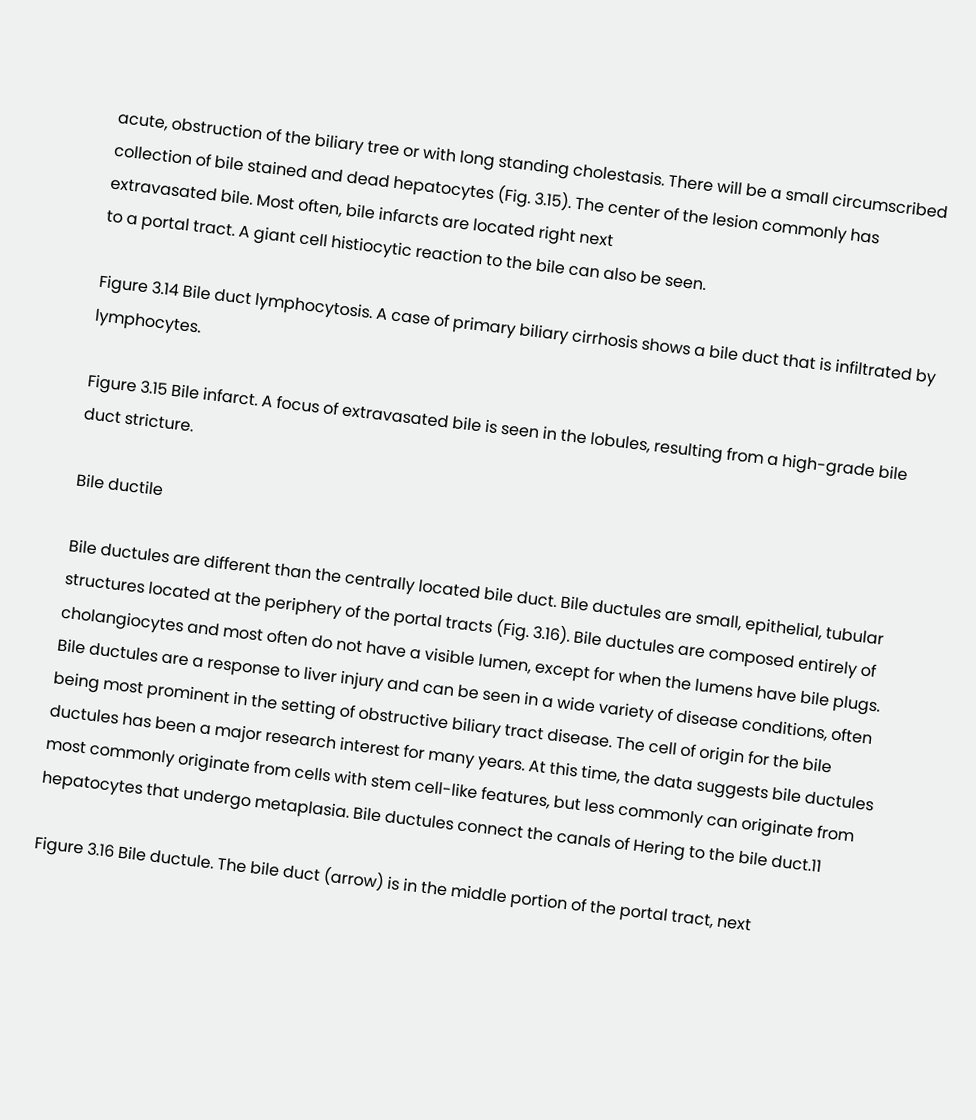acute, obstruction of the biliary tree or with long standing cholestasis. There will be a small circumscribed collection of bile stained and dead hepatocytes (Fig. 3.15). The center of the lesion commonly has extravasated bile. Most often, bile infarcts are located right next
to a portal tract. A giant cell histiocytic reaction to the bile can also be seen.

Figure 3.14 Bile duct lymphocytosis. A case of primary biliary cirrhosis shows a bile duct that is infiltrated by lymphocytes.

Figure 3.15 Bile infarct. A focus of extravasated bile is seen in the lobules, resulting from a high-grade bile duct stricture.

Bile ductile

Bile ductules are different than the centrally located bile duct. Bile ductules are small, epithelial, tubular structures located at the periphery of the portal tracts (Fig. 3.16). Bile ductules are composed entirely of cholangiocytes and most often do not have a visible lumen, except for when the lumens have bile plugs. Bile ductules are a response to liver injury and can be seen in a wide variety of disease conditions, often being most prominent in the setting of obstructive biliary tract disease. The cell of origin for the bile ductules has been a major research interest for many years. At this time, the data suggests bile ductules most commonly originate from cells with stem cell-like features, but less commonly can originate from hepatocytes that undergo metaplasia. Bile ductules connect the canals of Hering to the bile duct.11

Figure 3.16 Bile ductule. The bile duct (arrow) is in the middle portion of the portal tract, next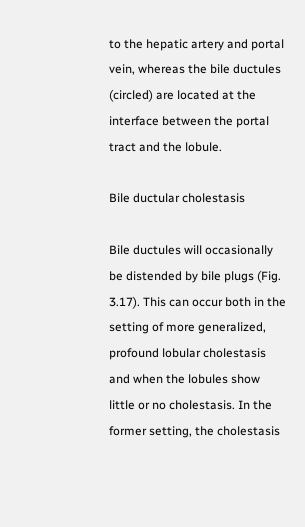to the hepatic artery and portal vein, whereas the bile ductules (circled) are located at the interface between the portal tract and the lobule.

Bile ductular cholestasis

Bile ductules will occasionally be distended by bile plugs (Fig. 3.17). This can occur both in the setting of more generalized, profound lobular cholestasis and when the lobules show little or no cholestasis. In the former setting, the cholestasis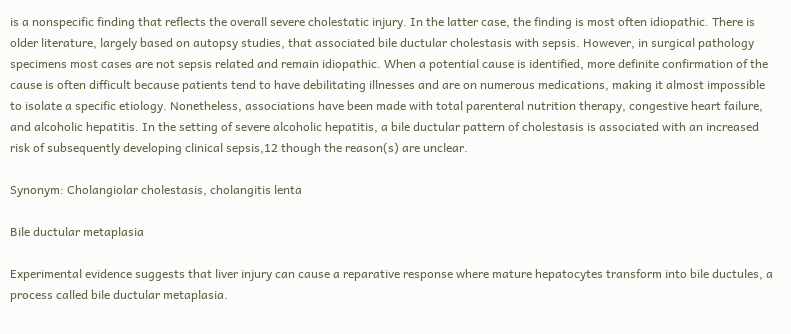is a nonspecific finding that reflects the overall severe cholestatic injury. In the latter case, the finding is most often idiopathic. There is older literature, largely based on autopsy studies, that associated bile ductular cholestasis with sepsis. However, in surgical pathology specimens most cases are not sepsis related and remain idiopathic. When a potential cause is identified, more definite confirmation of the cause is often difficult because patients tend to have debilitating illnesses and are on numerous medications, making it almost impossible to isolate a specific etiology. Nonetheless, associations have been made with total parenteral nutrition therapy, congestive heart failure, and alcoholic hepatitis. In the setting of severe alcoholic hepatitis, a bile ductular pattern of cholestasis is associated with an increased risk of subsequently developing clinical sepsis,12 though the reason(s) are unclear.

Synonym: Cholangiolar cholestasis, cholangitis lenta

Bile ductular metaplasia

Experimental evidence suggests that liver injury can cause a reparative response where mature hepatocytes transform into bile ductules, a process called bile ductular metaplasia.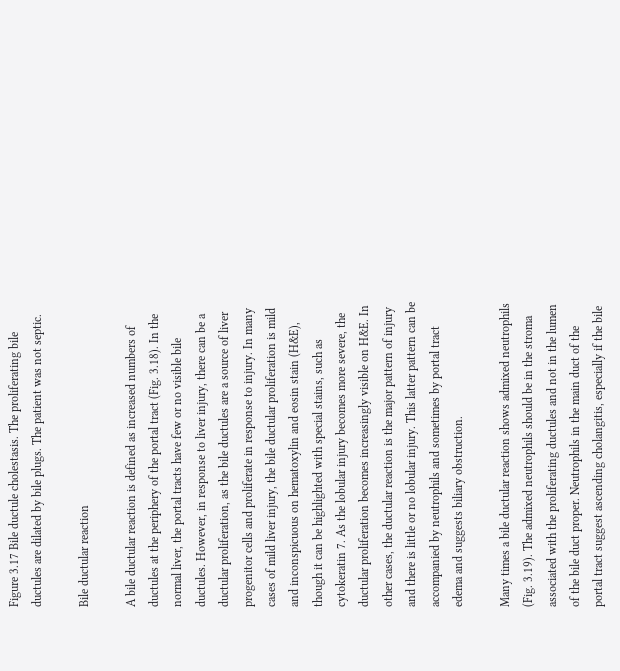Figure 3.17 Bile ductule cholestasis. The proliferating bile ductules are dilated by bile plugs. The patient was not septic.

Bile ductular reaction

A bile ductular reaction is defined as increased numbers of ductules at the periphery of the portal tract (Fig. 3.18). In the normal liver, the portal tracts have few or no visible bile ductules. However, in response to liver injury, there can be a ductular proliferation, as the bile ductules are a source of liver progenitor cells and proliferate in response to injury. In many cases of mild liver injury, the bile ductular proliferation is mild and inconspicuous on hematoxylin and eosin stain (H&E), though it can be highlighted with special stains, such as cytokeratin 7. As the lobular injury becomes more severe, the ductular proliferation becomes increasingly visible on H&E. In other cases, the ductular reaction is the major pattern of injury and there is little or no lobular injury. This latter pattern can be accompanied by neutrophils and sometimes by portal tract edema and suggests biliary obstruction.

Many times a bile ductular reaction shows admixed neutrophils (Fig. 3.19). The admixed neutrophils should be in the stroma associated with the proliferating ductules and not in the lumen of the bile duct proper. Neutrophils in the main duct of the portal tract suggest ascending cholangitis, especially if the bile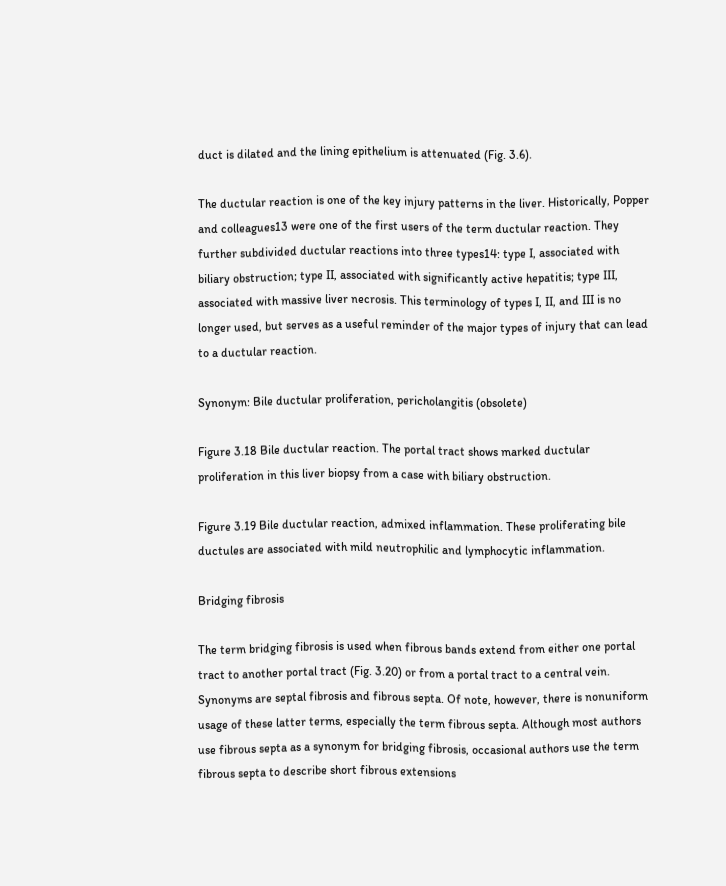duct is dilated and the lining epithelium is attenuated (Fig. 3.6).

The ductular reaction is one of the key injury patterns in the liver. Historically, Popper and colleagues13 were one of the first users of the term ductular reaction. They further subdivided ductular reactions into three types14: type I, associated with biliary obstruction; type II, associated with significantly active hepatitis; type III, associated with massive liver necrosis. This terminology of types I, II, and III is no longer used, but serves as a useful reminder of the major types of injury that can lead to a ductular reaction.

Synonym: Bile ductular proliferation, pericholangitis (obsolete)

Figure 3.18 Bile ductular reaction. The portal tract shows marked ductular proliferation in this liver biopsy from a case with biliary obstruction.

Figure 3.19 Bile ductular reaction, admixed inflammation. These proliferating bile ductules are associated with mild neutrophilic and lymphocytic inflammation.

Bridging fibrosis

The term bridging fibrosis is used when fibrous bands extend from either one portal tract to another portal tract (Fig. 3.20) or from a portal tract to a central vein. Synonyms are septal fibrosis and fibrous septa. Of note, however, there is nonuniform usage of these latter terms, especially the term fibrous septa. Although most authors use fibrous septa as a synonym for bridging fibrosis, occasional authors use the term fibrous septa to describe short fibrous extensions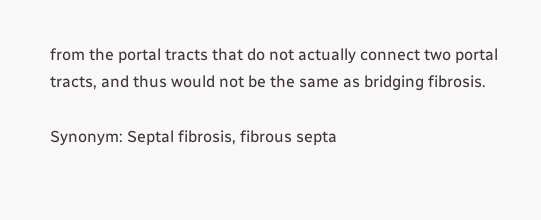from the portal tracts that do not actually connect two portal tracts, and thus would not be the same as bridging fibrosis.

Synonym: Septal fibrosis, fibrous septa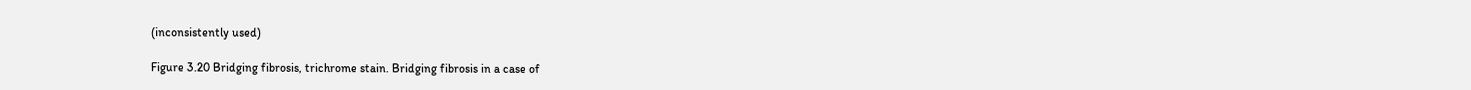(inconsistently used)

Figure 3.20 Bridging fibrosis, trichrome stain. Bridging fibrosis in a case of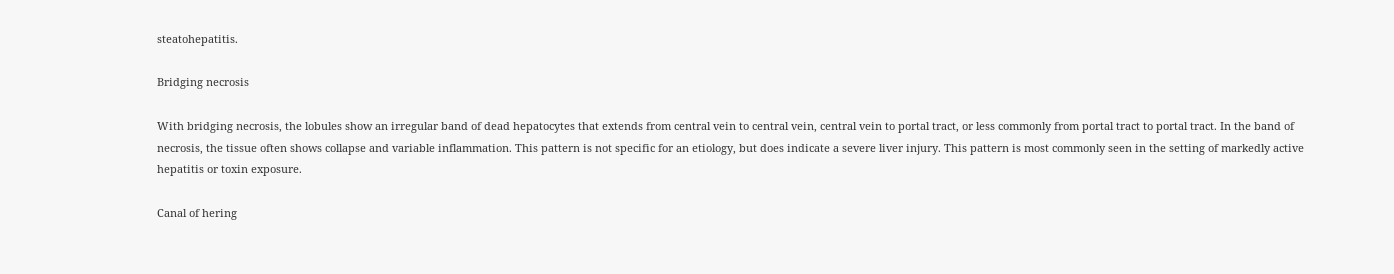steatohepatitis.

Bridging necrosis

With bridging necrosis, the lobules show an irregular band of dead hepatocytes that extends from central vein to central vein, central vein to portal tract, or less commonly from portal tract to portal tract. In the band of necrosis, the tissue often shows collapse and variable inflammation. This pattern is not specific for an etiology, but does indicate a severe liver injury. This pattern is most commonly seen in the setting of markedly active hepatitis or toxin exposure.

Canal of hering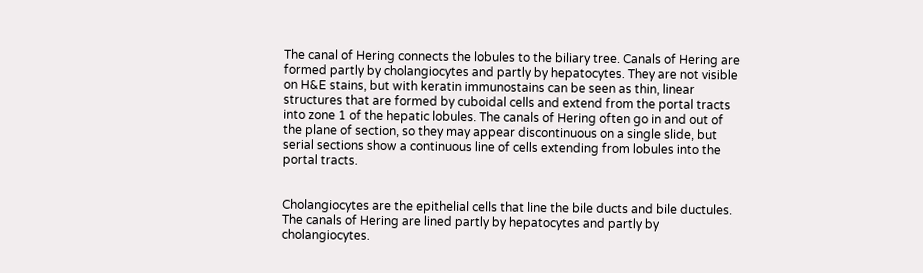The canal of Hering connects the lobules to the biliary tree. Canals of Hering are formed partly by cholangiocytes and partly by hepatocytes. They are not visible on H&E stains, but with keratin immunostains can be seen as thin, linear structures that are formed by cuboidal cells and extend from the portal tracts into zone 1 of the hepatic lobules. The canals of Hering often go in and out of the plane of section, so they may appear discontinuous on a single slide, but serial sections show a continuous line of cells extending from lobules into the portal tracts.


Cholangiocytes are the epithelial cells that line the bile ducts and bile ductules. The canals of Hering are lined partly by hepatocytes and partly by cholangiocytes.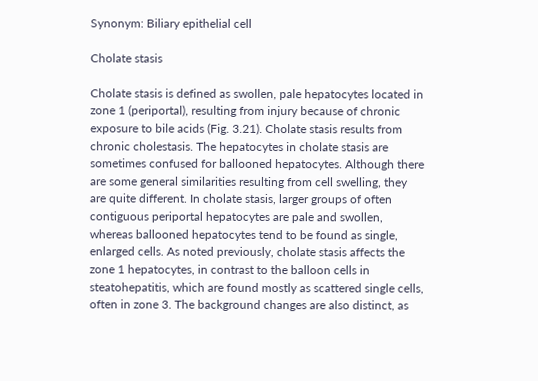Synonym: Biliary epithelial cell

Cholate stasis

Cholate stasis is defined as swollen, pale hepatocytes located in zone 1 (periportal), resulting from injury because of chronic exposure to bile acids (Fig. 3.21). Cholate stasis results from chronic cholestasis. The hepatocytes in cholate stasis are sometimes confused for ballooned hepatocytes. Although there are some general similarities resulting from cell swelling, they are quite different. In cholate stasis, larger groups of often contiguous periportal hepatocytes are pale and swollen, whereas ballooned hepatocytes tend to be found as single, enlarged cells. As noted previously, cholate stasis affects the zone 1 hepatocytes, in contrast to the balloon cells in steatohepatitis, which are found mostly as scattered single cells, often in zone 3. The background changes are also distinct, as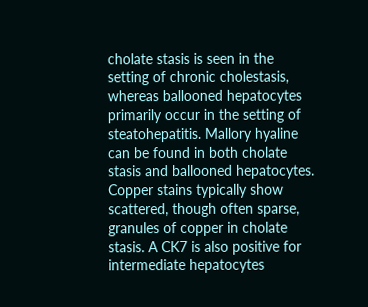cholate stasis is seen in the setting of chronic cholestasis, whereas ballooned hepatocytes primarily occur in the setting of steatohepatitis. Mallory hyaline can be found in both cholate stasis and ballooned hepatocytes. Copper stains typically show scattered, though often sparse, granules of copper in cholate stasis. A CK7 is also positive for intermediate hepatocytes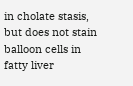in cholate stasis, but does not stain balloon cells in fatty liver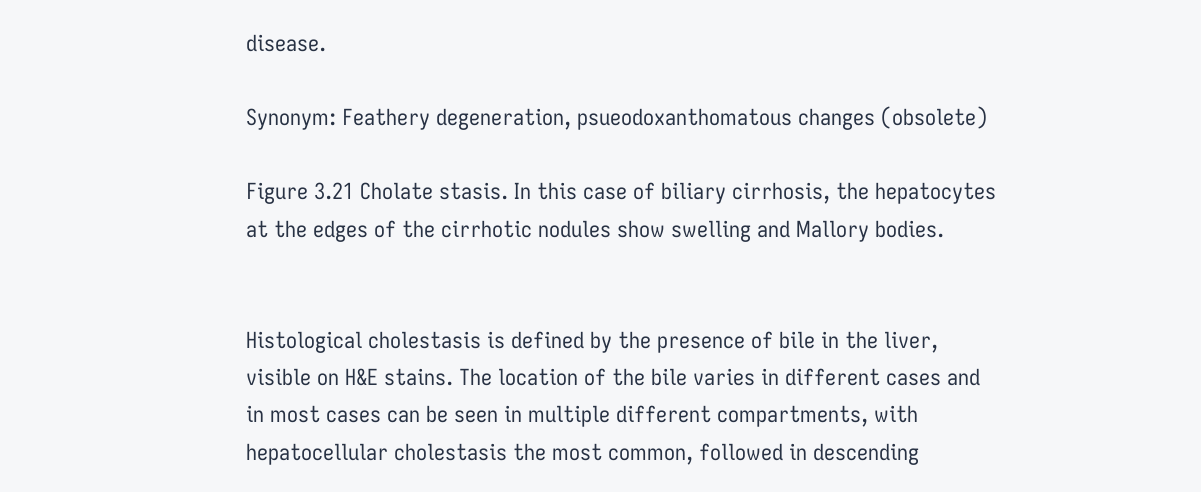disease.

Synonym: Feathery degeneration, psueodoxanthomatous changes (obsolete)

Figure 3.21 Cholate stasis. In this case of biliary cirrhosis, the hepatocytes at the edges of the cirrhotic nodules show swelling and Mallory bodies.


Histological cholestasis is defined by the presence of bile in the liver, visible on H&E stains. The location of the bile varies in different cases and in most cases can be seen in multiple different compartments, with hepatocellular cholestasis the most common, followed in descending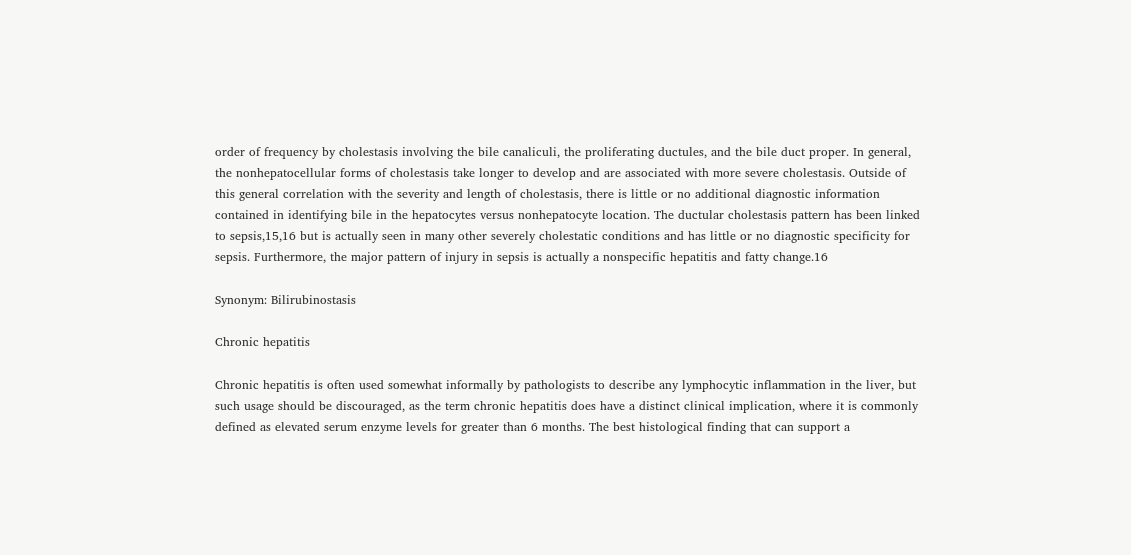order of frequency by cholestasis involving the bile canaliculi, the proliferating ductules, and the bile duct proper. In general, the nonhepatocellular forms of cholestasis take longer to develop and are associated with more severe cholestasis. Outside of this general correlation with the severity and length of cholestasis, there is little or no additional diagnostic information contained in identifying bile in the hepatocytes versus nonhepatocyte location. The ductular cholestasis pattern has been linked to sepsis,15,16 but is actually seen in many other severely cholestatic conditions and has little or no diagnostic specificity for sepsis. Furthermore, the major pattern of injury in sepsis is actually a nonspecific hepatitis and fatty change.16

Synonym: Bilirubinostasis

Chronic hepatitis

Chronic hepatitis is often used somewhat informally by pathologists to describe any lymphocytic inflammation in the liver, but such usage should be discouraged, as the term chronic hepatitis does have a distinct clinical implication, where it is commonly defined as elevated serum enzyme levels for greater than 6 months. The best histological finding that can support a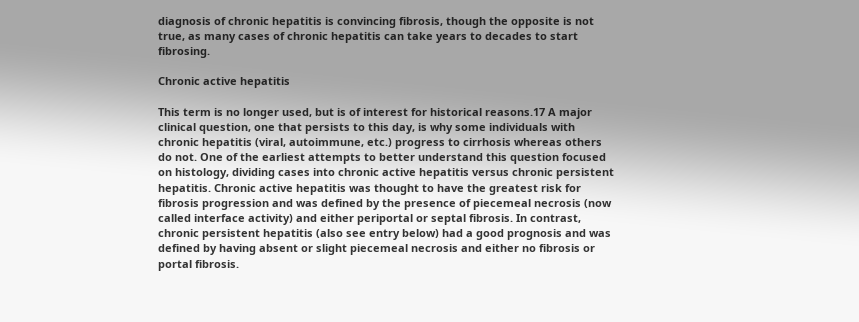diagnosis of chronic hepatitis is convincing fibrosis, though the opposite is not true, as many cases of chronic hepatitis can take years to decades to start fibrosing.

Chronic active hepatitis

This term is no longer used, but is of interest for historical reasons.17 A major clinical question, one that persists to this day, is why some individuals with chronic hepatitis (viral, autoimmune, etc.) progress to cirrhosis whereas others do not. One of the earliest attempts to better understand this question focused on histology, dividing cases into chronic active hepatitis versus chronic persistent hepatitis. Chronic active hepatitis was thought to have the greatest risk for fibrosis progression and was defined by the presence of piecemeal necrosis (now called interface activity) and either periportal or septal fibrosis. In contrast, chronic persistent hepatitis (also see entry below) had a good prognosis and was defined by having absent or slight piecemeal necrosis and either no fibrosis or portal fibrosis.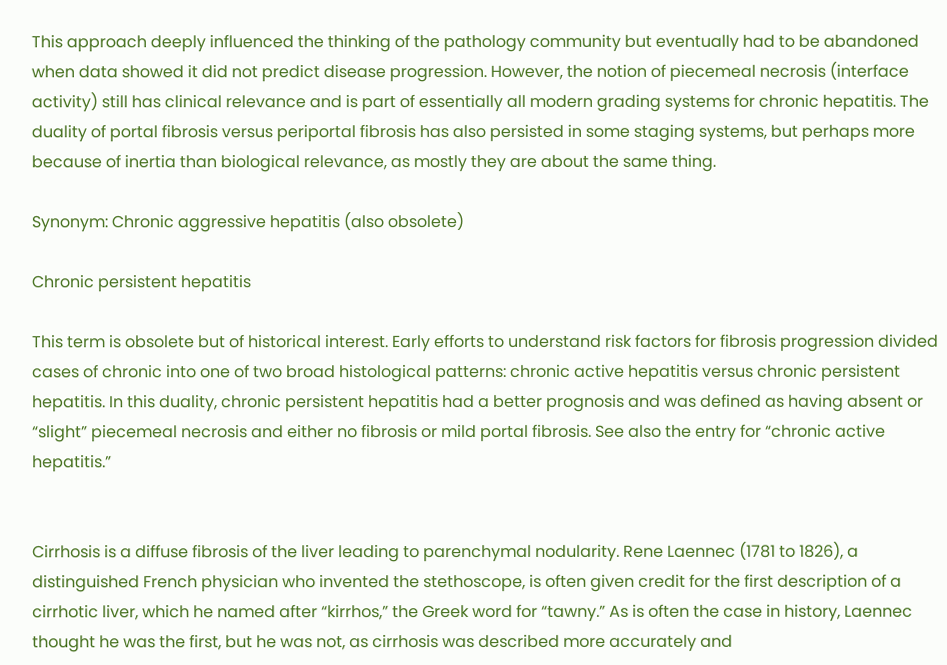This approach deeply influenced the thinking of the pathology community but eventually had to be abandoned when data showed it did not predict disease progression. However, the notion of piecemeal necrosis (interface activity) still has clinical relevance and is part of essentially all modern grading systems for chronic hepatitis. The duality of portal fibrosis versus periportal fibrosis has also persisted in some staging systems, but perhaps more because of inertia than biological relevance, as mostly they are about the same thing.

Synonym: Chronic aggressive hepatitis (also obsolete)

Chronic persistent hepatitis

This term is obsolete but of historical interest. Early efforts to understand risk factors for fibrosis progression divided cases of chronic into one of two broad histological patterns: chronic active hepatitis versus chronic persistent hepatitis. In this duality, chronic persistent hepatitis had a better prognosis and was defined as having absent or “slight” piecemeal necrosis and either no fibrosis or mild portal fibrosis. See also the entry for “chronic active hepatitis.”


Cirrhosis is a diffuse fibrosis of the liver leading to parenchymal nodularity. Rene Laennec (1781 to 1826), a distinguished French physician who invented the stethoscope, is often given credit for the first description of a cirrhotic liver, which he named after “kirrhos,” the Greek word for “tawny.” As is often the case in history, Laennec thought he was the first, but he was not, as cirrhosis was described more accurately and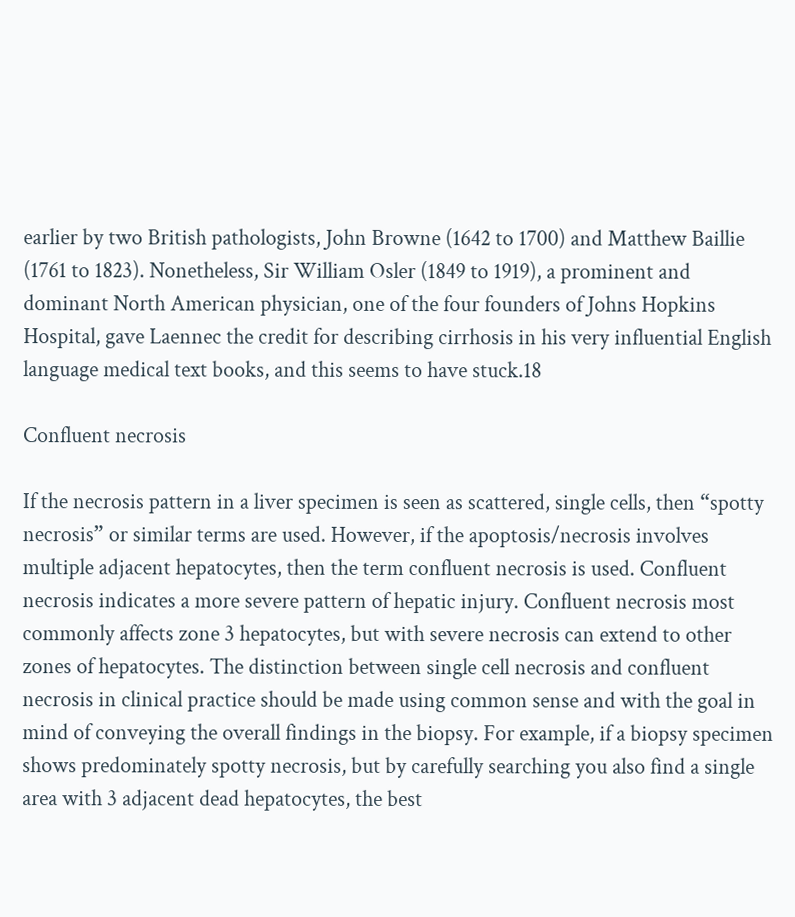earlier by two British pathologists, John Browne (1642 to 1700) and Matthew Baillie (1761 to 1823). Nonetheless, Sir William Osler (1849 to 1919), a prominent and dominant North American physician, one of the four founders of Johns Hopkins Hospital, gave Laennec the credit for describing cirrhosis in his very influential English language medical text books, and this seems to have stuck.18

Confluent necrosis

If the necrosis pattern in a liver specimen is seen as scattered, single cells, then “spotty necrosis” or similar terms are used. However, if the apoptosis/necrosis involves multiple adjacent hepatocytes, then the term confluent necrosis is used. Confluent necrosis indicates a more severe pattern of hepatic injury. Confluent necrosis most commonly affects zone 3 hepatocytes, but with severe necrosis can extend to other zones of hepatocytes. The distinction between single cell necrosis and confluent necrosis in clinical practice should be made using common sense and with the goal in mind of conveying the overall findings in the biopsy. For example, if a biopsy specimen shows predominately spotty necrosis, but by carefully searching you also find a single area with 3 adjacent dead hepatocytes, the best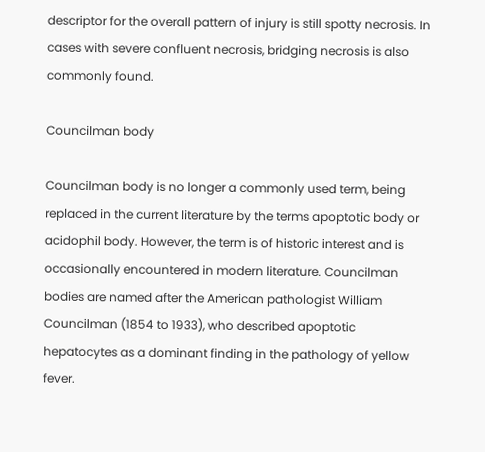descriptor for the overall pattern of injury is still spotty necrosis. In cases with severe confluent necrosis, bridging necrosis is also commonly found.

Councilman body

Councilman body is no longer a commonly used term, being replaced in the current literature by the terms apoptotic body or acidophil body. However, the term is of historic interest and is occasionally encountered in modern literature. Councilman bodies are named after the American pathologist William Councilman (1854 to 1933), who described apoptotic hepatocytes as a dominant finding in the pathology of yellow fever.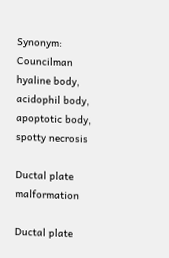Synonym: Councilman hyaline body, acidophil body, apoptotic body, spotty necrosis

Ductal plate malformation

Ductal plate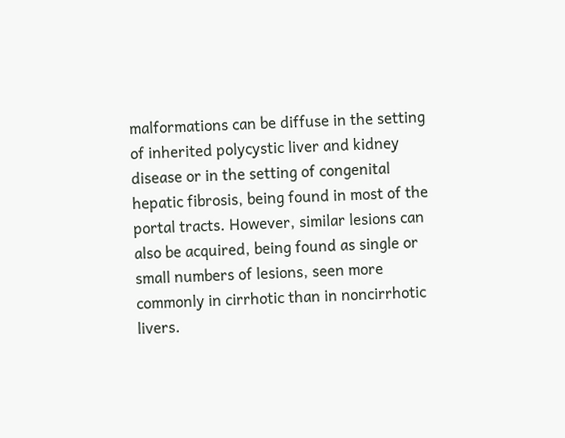malformations can be diffuse in the setting of inherited polycystic liver and kidney disease or in the setting of congenital hepatic fibrosis, being found in most of the portal tracts. However, similar lesions can also be acquired, being found as single or small numbers of lesions, seen more commonly in cirrhotic than in noncirrhotic livers.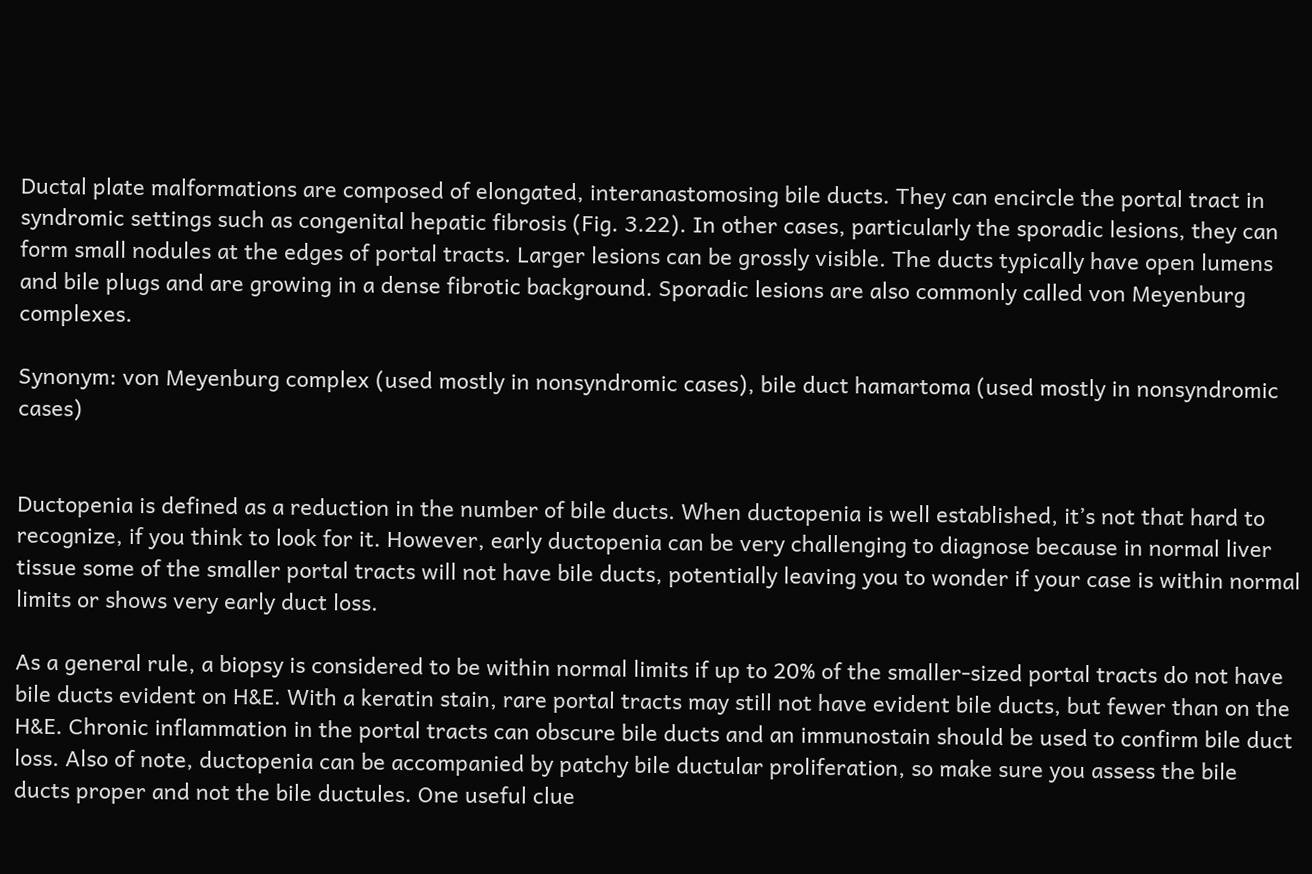Ductal plate malformations are composed of elongated, interanastomosing bile ducts. They can encircle the portal tract in syndromic settings such as congenital hepatic fibrosis (Fig. 3.22). In other cases, particularly the sporadic lesions, they can form small nodules at the edges of portal tracts. Larger lesions can be grossly visible. The ducts typically have open lumens and bile plugs and are growing in a dense fibrotic background. Sporadic lesions are also commonly called von Meyenburg complexes.

Synonym: von Meyenburg complex (used mostly in nonsyndromic cases), bile duct hamartoma (used mostly in nonsyndromic cases)


Ductopenia is defined as a reduction in the number of bile ducts. When ductopenia is well established, it’s not that hard to recognize, if you think to look for it. However, early ductopenia can be very challenging to diagnose because in normal liver tissue some of the smaller portal tracts will not have bile ducts, potentially leaving you to wonder if your case is within normal limits or shows very early duct loss.

As a general rule, a biopsy is considered to be within normal limits if up to 20% of the smaller-sized portal tracts do not have bile ducts evident on H&E. With a keratin stain, rare portal tracts may still not have evident bile ducts, but fewer than on the H&E. Chronic inflammation in the portal tracts can obscure bile ducts and an immunostain should be used to confirm bile duct loss. Also of note, ductopenia can be accompanied by patchy bile ductular proliferation, so make sure you assess the bile ducts proper and not the bile ductules. One useful clue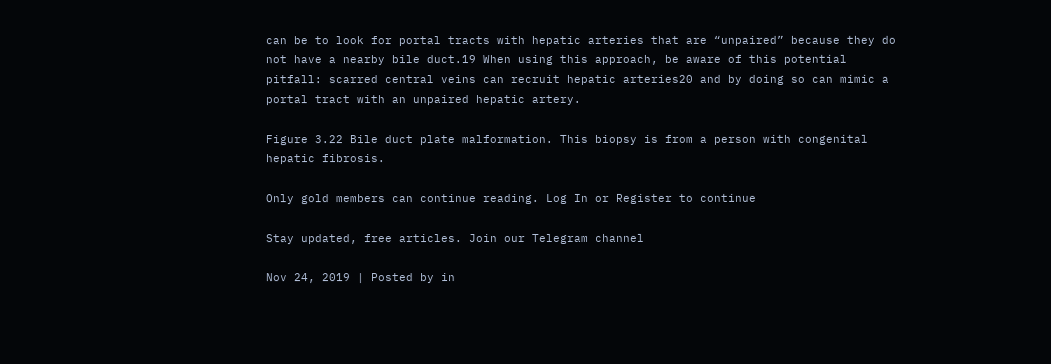can be to look for portal tracts with hepatic arteries that are “unpaired” because they do not have a nearby bile duct.19 When using this approach, be aware of this potential pitfall: scarred central veins can recruit hepatic arteries20 and by doing so can mimic a portal tract with an unpaired hepatic artery.

Figure 3.22 Bile duct plate malformation. This biopsy is from a person with congenital hepatic fibrosis.

Only gold members can continue reading. Log In or Register to continue

Stay updated, free articles. Join our Telegram channel

Nov 24, 2019 | Posted by in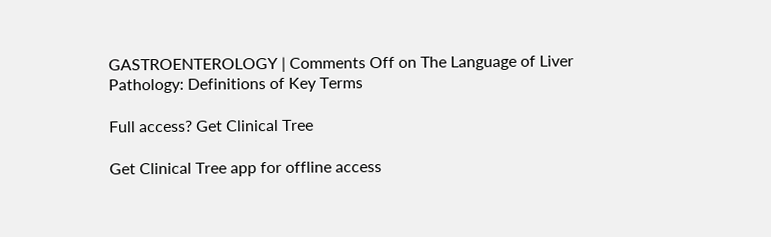GASTROENTEROLOGY | Comments Off on The Language of Liver Pathology: Definitions of Key Terms

Full access? Get Clinical Tree

Get Clinical Tree app for offline access